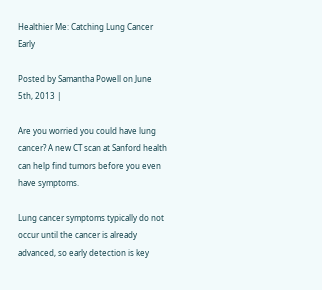Healthier Me: Catching Lung Cancer Early

Posted by Samantha Powell on June 5th, 2013 |

Are you worried you could have lung cancer? A new CT scan at Sanford health can help find tumors before you even have symptoms.

Lung cancer symptoms typically do not occur until the cancer is already advanced, so early detection is key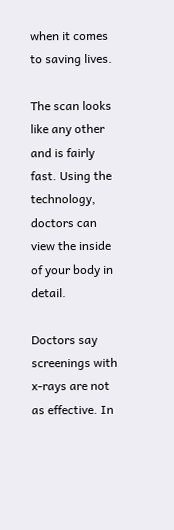when it comes to saving lives.

The scan looks like any other and is fairly fast. Using the technology, doctors can view the inside of your body in detail.

Doctors say screenings with x-rays are not as effective. In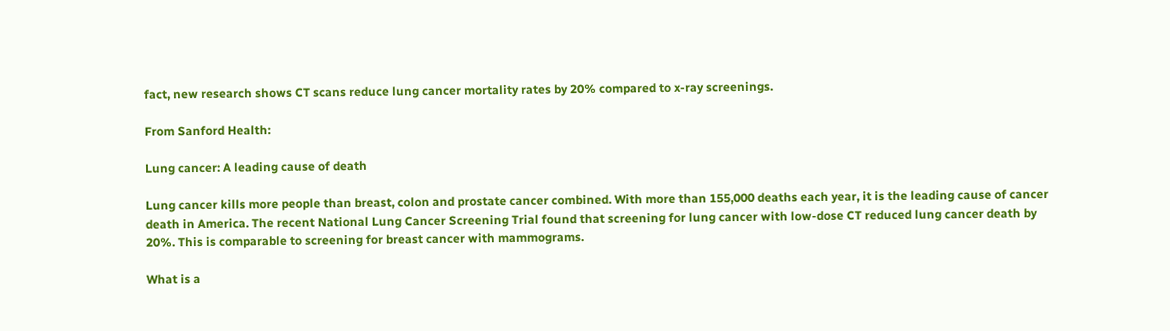fact, new research shows CT scans reduce lung cancer mortality rates by 20% compared to x-ray screenings.

From Sanford Health:

Lung cancer: A leading cause of death

Lung cancer kills more people than breast, colon and prostate cancer combined. With more than 155,000 deaths each year, it is the leading cause of cancer death in America. The recent National Lung Cancer Screening Trial found that screening for lung cancer with low-dose CT reduced lung cancer death by 20%. This is comparable to screening for breast cancer with mammograms.

What is a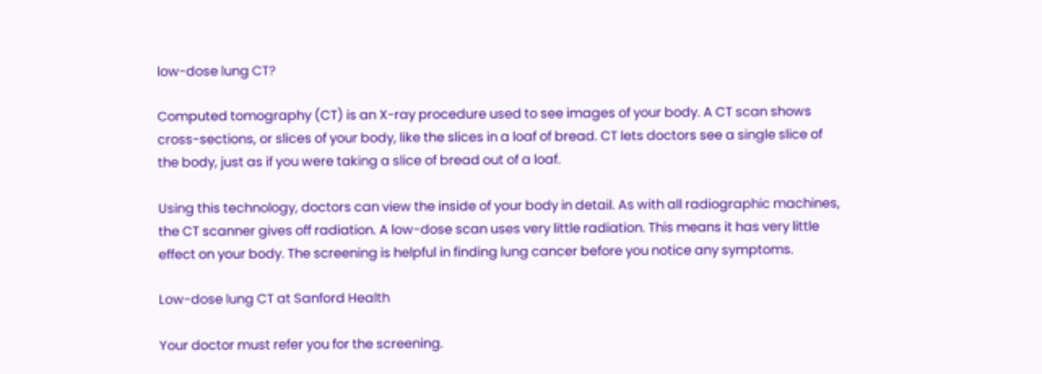low-dose lung CT?

Computed tomography (CT) is an X-ray procedure used to see images of your body. A CT scan shows cross-sections, or slices of your body, like the slices in a loaf of bread. CT lets doctors see a single slice of the body, just as if you were taking a slice of bread out of a loaf.

Using this technology, doctors can view the inside of your body in detail. As with all radiographic machines, the CT scanner gives off radiation. A low-dose scan uses very little radiation. This means it has very little effect on your body. The screening is helpful in finding lung cancer before you notice any symptoms.

Low-dose lung CT at Sanford Health

Your doctor must refer you for the screening.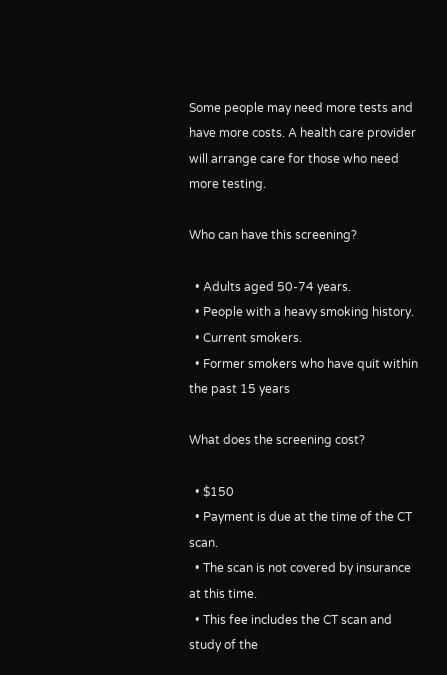Some people may need more tests and have more costs. A health care provider will arrange care for those who need more testing.

Who can have this screening?

  • Adults aged 50-74 years.
  • People with a heavy smoking history.
  • Current smokers.
  • Former smokers who have quit within the past 15 years

What does the screening cost?

  • $150
  • Payment is due at the time of the CT scan.
  • The scan is not covered by insurance at this time.
  • This fee includes the CT scan and study of the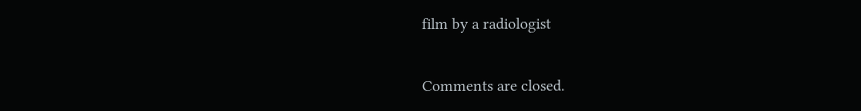film by a radiologist


Comments are closed.